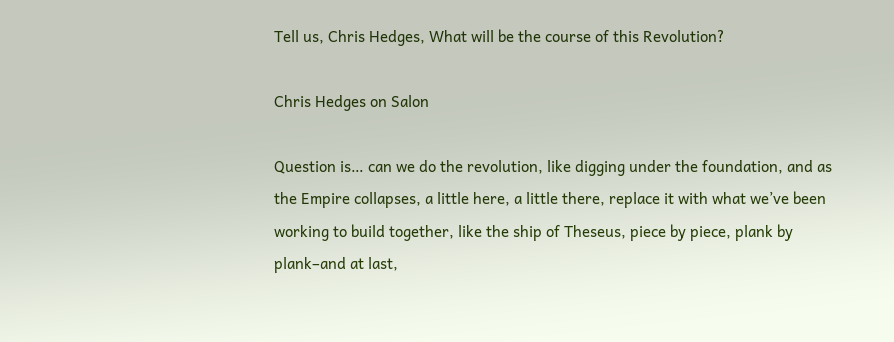Tell us, Chris Hedges, What will be the course of this Revolution?

Chris Hedges on Salon

Question is… can we do the revolution, like digging under the foundation, and as the Empire collapses, a little here, a little there, replace it with what we’ve been working to build together, like the ship of Theseus, piece by piece, plank by plank–and at last,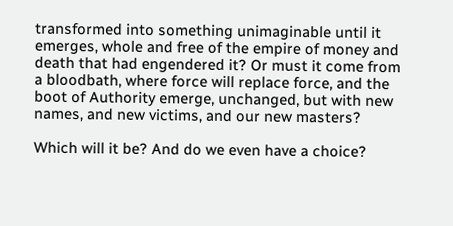transformed into something unimaginable until it emerges, whole and free of the empire of money and death that had engendered it? Or must it come from a bloodbath, where force will replace force, and the boot of Authority emerge, unchanged, but with new names, and new victims, and our new masters?

Which will it be? And do we even have a choice?